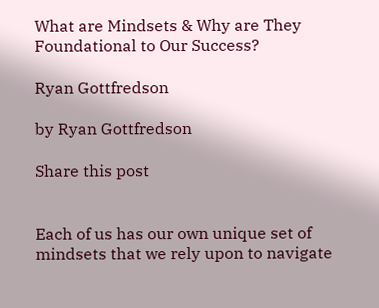What are Mindsets & Why are They Foundational to Our Success?

Ryan Gottfredson

by Ryan Gottfredson

Share this post


Each of us has our own unique set of mindsets that we rely upon to navigate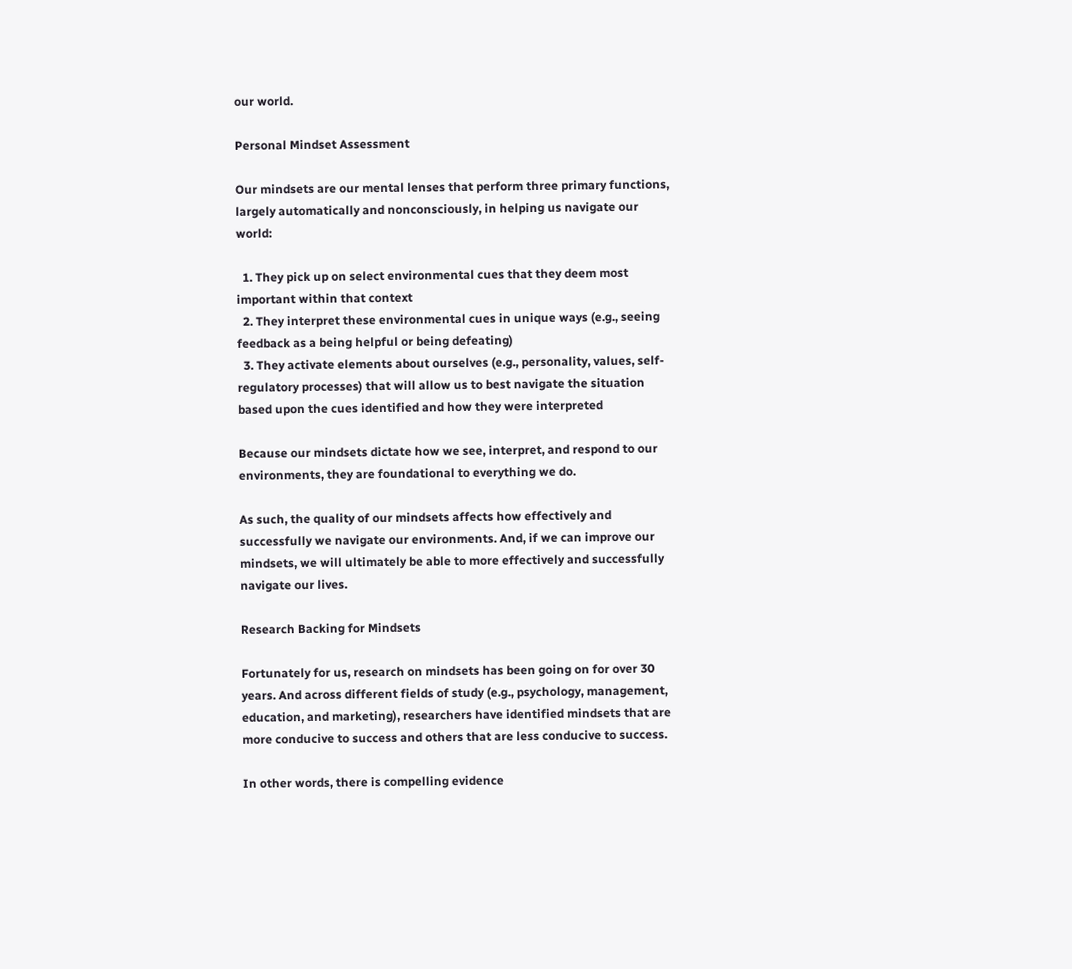our world.

Personal Mindset Assessment

Our mindsets are our mental lenses that perform three primary functions, largely automatically and nonconsciously, in helping us navigate our world:

  1. They pick up on select environmental cues that they deem most important within that context
  2. They interpret these environmental cues in unique ways (e.g., seeing feedback as a being helpful or being defeating)
  3. They activate elements about ourselves (e.g., personality, values, self-regulatory processes) that will allow us to best navigate the situation based upon the cues identified and how they were interpreted

Because our mindsets dictate how we see, interpret, and respond to our environments, they are foundational to everything we do.

As such, the quality of our mindsets affects how effectively and successfully we navigate our environments. And, if we can improve our mindsets, we will ultimately be able to more effectively and successfully navigate our lives.

Research Backing for Mindsets

Fortunately for us, research on mindsets has been going on for over 30 years. And across different fields of study (e.g., psychology, management, education, and marketing), researchers have identified mindsets that are more conducive to success and others that are less conducive to success.

In other words, there is compelling evidence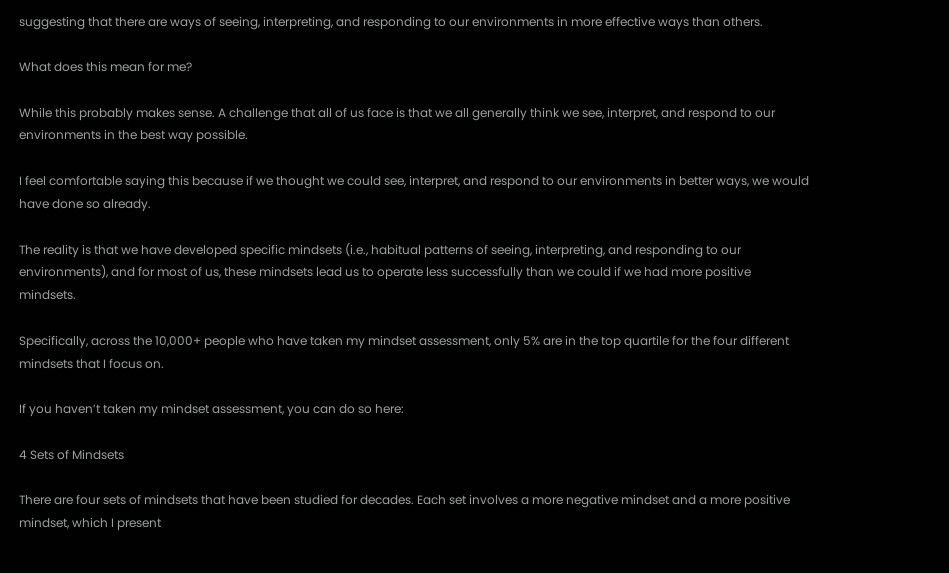suggesting that there are ways of seeing, interpreting, and responding to our environments in more effective ways than others.

What does this mean for me?

While this probably makes sense. A challenge that all of us face is that we all generally think we see, interpret, and respond to our environments in the best way possible.

I feel comfortable saying this because if we thought we could see, interpret, and respond to our environments in better ways, we would have done so already.

The reality is that we have developed specific mindsets (i.e., habitual patterns of seeing, interpreting, and responding to our environments), and for most of us, these mindsets lead us to operate less successfully than we could if we had more positive mindsets.

Specifically, across the 10,000+ people who have taken my mindset assessment, only 5% are in the top quartile for the four different mindsets that I focus on.

If you haven’t taken my mindset assessment, you can do so here:

4 Sets of Mindsets

There are four sets of mindsets that have been studied for decades. Each set involves a more negative mindset and a more positive mindset, which I present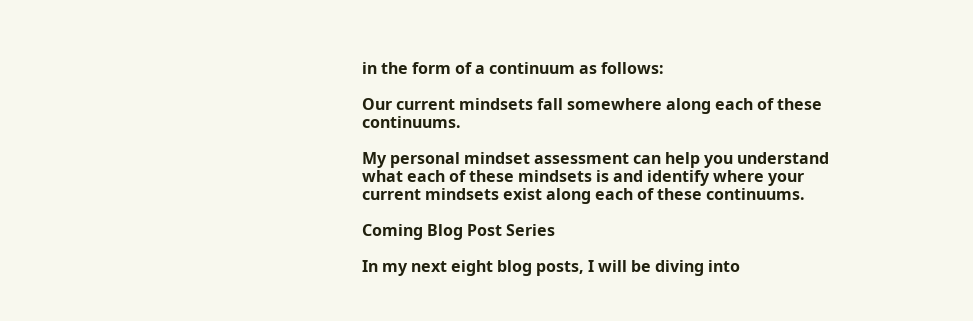in the form of a continuum as follows:

Our current mindsets fall somewhere along each of these continuums.

My personal mindset assessment can help you understand what each of these mindsets is and identify where your current mindsets exist along each of these continuums.

Coming Blog Post Series

In my next eight blog posts, I will be diving into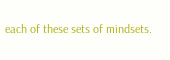each of these sets of mindsets.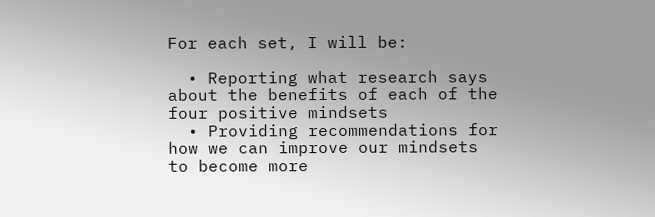For each set, I will be:

  • Reporting what research says about the benefits of each of the four positive mindsets
  • Providing recommendations for how we can improve our mindsets to become more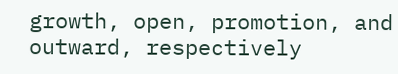growth, open, promotion, and outward, respectively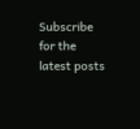Subscribe for the latest posts